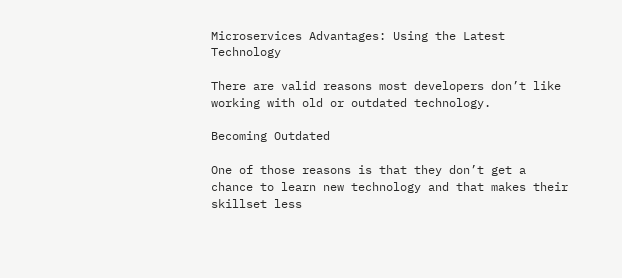Microservices Advantages: Using the Latest Technology

There are valid reasons most developers don’t like working with old or outdated technology.

Becoming Outdated

One of those reasons is that they don’t get a chance to learn new technology and that makes their skillset less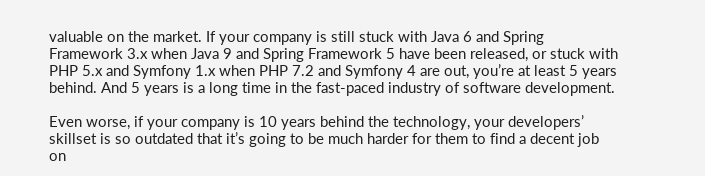valuable on the market. If your company is still stuck with Java 6 and Spring Framework 3.x when Java 9 and Spring Framework 5 have been released, or stuck with PHP 5.x and Symfony 1.x when PHP 7.2 and Symfony 4 are out, you’re at least 5 years behind. And 5 years is a long time in the fast-paced industry of software development.

Even worse, if your company is 10 years behind the technology, your developers’ skillset is so outdated that it’s going to be much harder for them to find a decent job on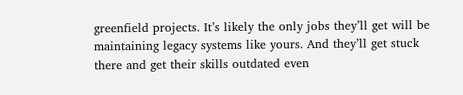greenfield projects. It’s likely the only jobs they’ll get will be maintaining legacy systems like yours. And they’ll get stuck there and get their skills outdated even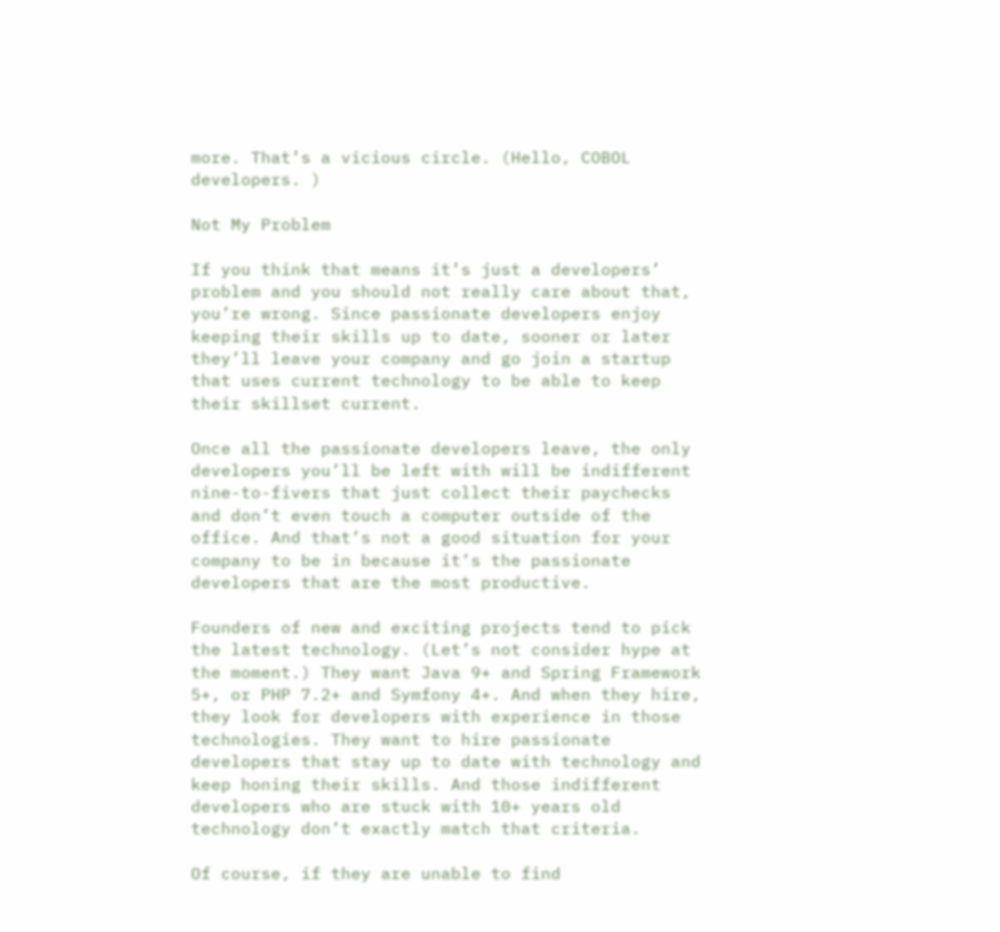more. That’s a vicious circle. (Hello, COBOL developers. )

Not My Problem

If you think that means it’s just a developers’ problem and you should not really care about that, you’re wrong. Since passionate developers enjoy keeping their skills up to date, sooner or later they’ll leave your company and go join a startup that uses current technology to be able to keep their skillset current.

Once all the passionate developers leave, the only developers you’ll be left with will be indifferent nine-to-fivers that just collect their paychecks and don’t even touch a computer outside of the office. And that’s not a good situation for your company to be in because it’s the passionate developers that are the most productive.

Founders of new and exciting projects tend to pick the latest technology. (Let’s not consider hype at the moment.) They want Java 9+ and Spring Framework 5+, or PHP 7.2+ and Symfony 4+. And when they hire, they look for developers with experience in those technologies. They want to hire passionate developers that stay up to date with technology and keep honing their skills. And those indifferent developers who are stuck with 10+ years old technology don’t exactly match that criteria.

Of course, if they are unable to find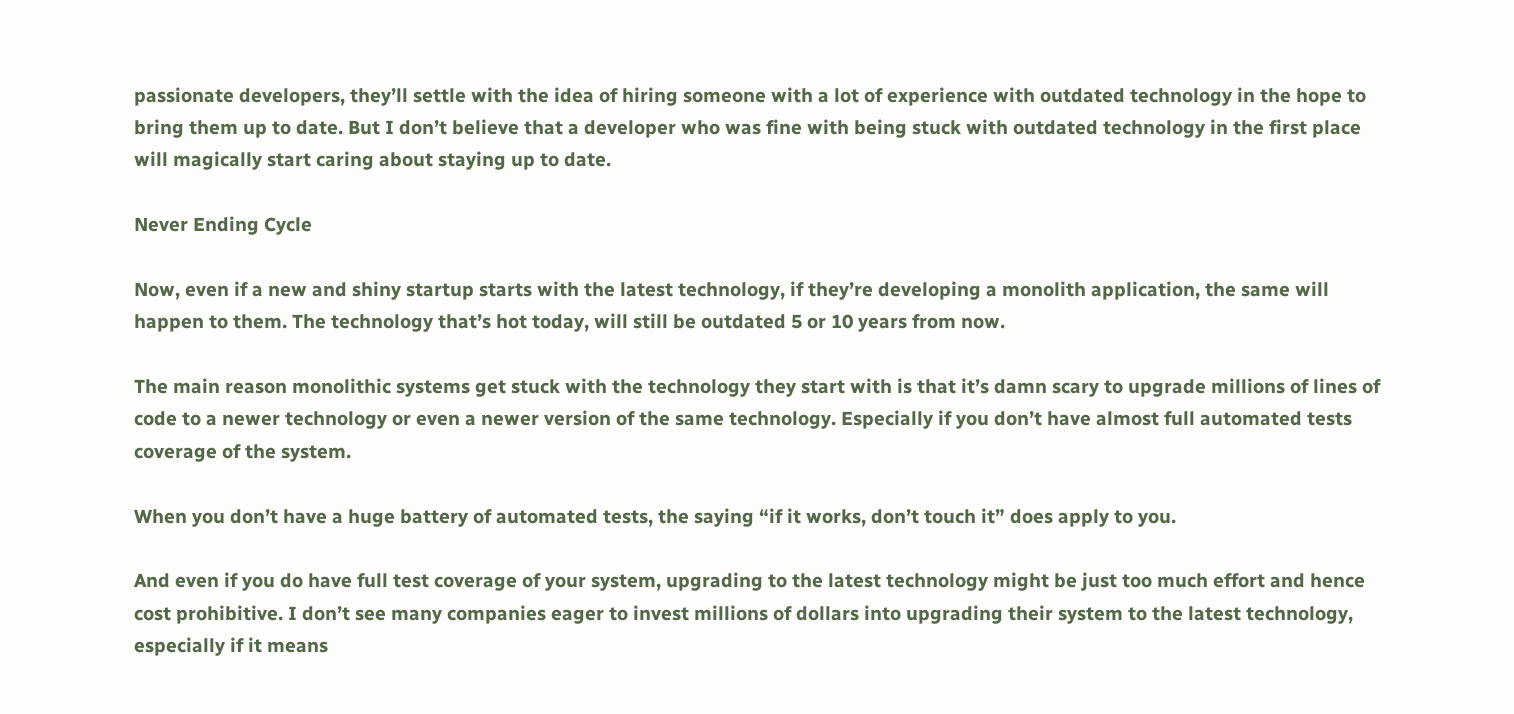passionate developers, they’ll settle with the idea of hiring someone with a lot of experience with outdated technology in the hope to bring them up to date. But I don’t believe that a developer who was fine with being stuck with outdated technology in the first place will magically start caring about staying up to date.

Never Ending Cycle

Now, even if a new and shiny startup starts with the latest technology, if they’re developing a monolith application, the same will happen to them. The technology that’s hot today, will still be outdated 5 or 10 years from now.

The main reason monolithic systems get stuck with the technology they start with is that it’s damn scary to upgrade millions of lines of code to a newer technology or even a newer version of the same technology. Especially if you don’t have almost full automated tests coverage of the system.

When you don’t have a huge battery of automated tests, the saying “if it works, don’t touch it” does apply to you.

And even if you do have full test coverage of your system, upgrading to the latest technology might be just too much effort and hence cost prohibitive. I don’t see many companies eager to invest millions of dollars into upgrading their system to the latest technology, especially if it means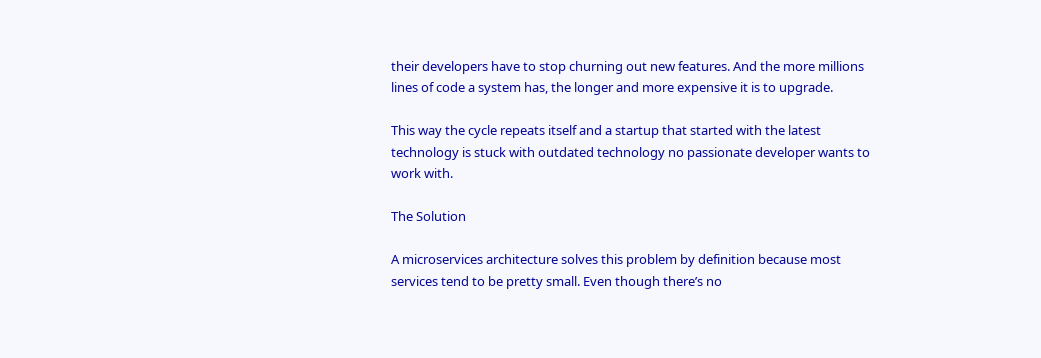their developers have to stop churning out new features. And the more millions lines of code a system has, the longer and more expensive it is to upgrade.

This way the cycle repeats itself and a startup that started with the latest technology is stuck with outdated technology no passionate developer wants to work with.

The Solution

A microservices architecture solves this problem by definition because most services tend to be pretty small. Even though there’s no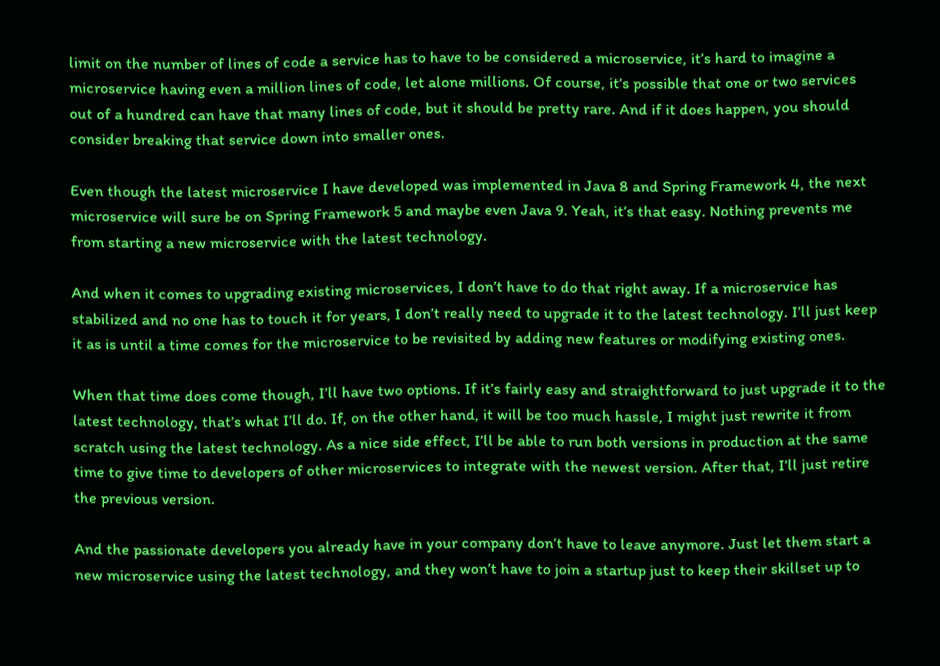limit on the number of lines of code a service has to have to be considered a microservice, it’s hard to imagine a microservice having even a million lines of code, let alone millions. Of course, it’s possible that one or two services out of a hundred can have that many lines of code, but it should be pretty rare. And if it does happen, you should consider breaking that service down into smaller ones.

Even though the latest microservice I have developed was implemented in Java 8 and Spring Framework 4, the next microservice will sure be on Spring Framework 5 and maybe even Java 9. Yeah, it’s that easy. Nothing prevents me from starting a new microservice with the latest technology.

And when it comes to upgrading existing microservices, I don’t have to do that right away. If a microservice has stabilized and no one has to touch it for years, I don’t really need to upgrade it to the latest technology. I’ll just keep it as is until a time comes for the microservice to be revisited by adding new features or modifying existing ones.

When that time does come though, I’ll have two options. If it’s fairly easy and straightforward to just upgrade it to the latest technology, that’s what I’ll do. If, on the other hand, it will be too much hassle, I might just rewrite it from scratch using the latest technology. As a nice side effect, I’ll be able to run both versions in production at the same time to give time to developers of other microservices to integrate with the newest version. After that, I’ll just retire the previous version.

And the passionate developers you already have in your company don’t have to leave anymore. Just let them start a new microservice using the latest technology, and they won’t have to join a startup just to keep their skillset up to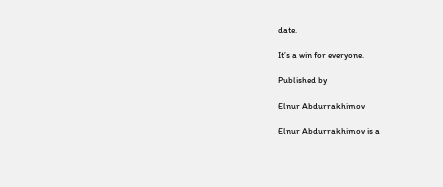date.

It’s a win for everyone.

Published by

Elnur Abdurrakhimov

Elnur Abdurrakhimov is a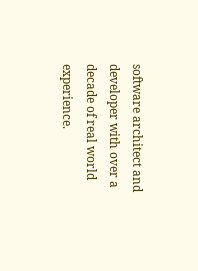software architect and developer with over a decade of real world experience.